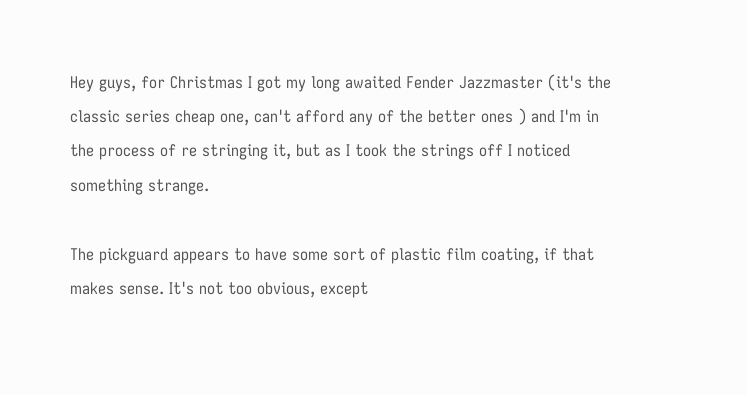Hey guys, for Christmas I got my long awaited Fender Jazzmaster (it's the classic series cheap one, can't afford any of the better ones ) and I'm in the process of re stringing it, but as I took the strings off I noticed something strange.

The pickguard appears to have some sort of plastic film coating, if that makes sense. It's not too obvious, except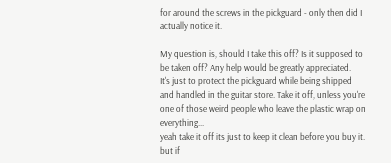for around the screws in the pickguard - only then did I actually notice it.

My question is, should I take this off? Is it supposed to be taken off? Any help would be greatly appreciated.
It's just to protect the pickguard while being shipped and handled in the guitar store. Take it off, unless you're one of those weird people who leave the plastic wrap on everything...
yeah take it off its just to keep it clean before you buy it. but if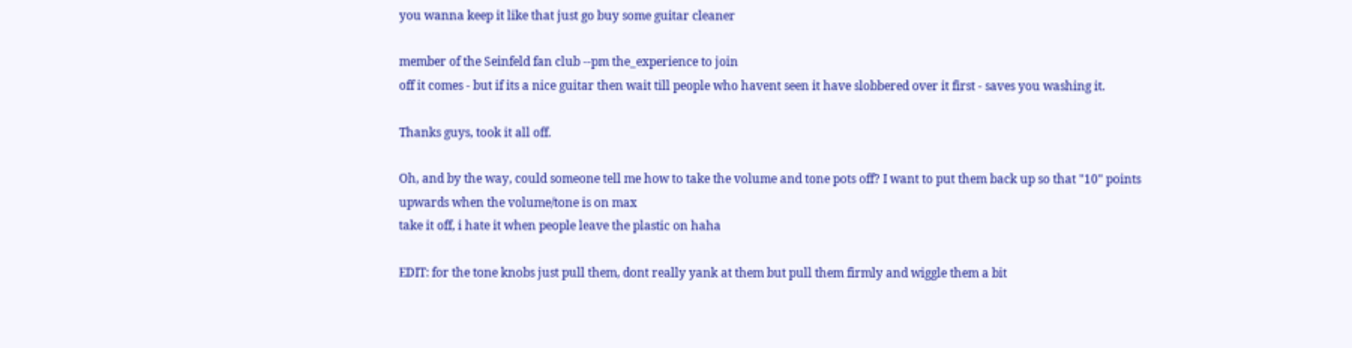you wanna keep it like that just go buy some guitar cleaner

member of the Seinfeld fan club --pm the_experience to join
off it comes - but if its a nice guitar then wait till people who havent seen it have slobbered over it first - saves you washing it.

Thanks guys, took it all off.

Oh, and by the way, could someone tell me how to take the volume and tone pots off? I want to put them back up so that "10" points upwards when the volume/tone is on max
take it off, i hate it when people leave the plastic on haha

EDIT: for the tone knobs just pull them, dont really yank at them but pull them firmly and wiggle them a bit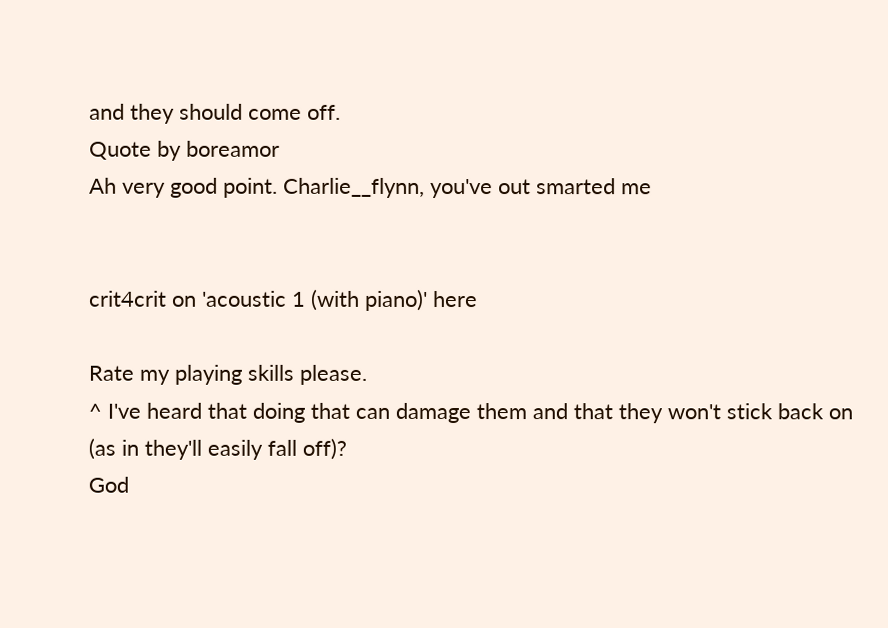and they should come off.
Quote by boreamor
Ah very good point. Charlie__flynn, you've out smarted me


crit4crit on 'acoustic 1 (with piano)' here

Rate my playing skills please.
^ I've heard that doing that can damage them and that they won't stick back on (as in they'll easily fall off)?
God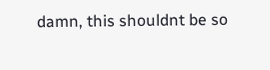damn, this shouldnt be so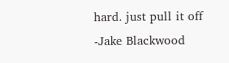hard. just pull it off
-Jake Blackwood